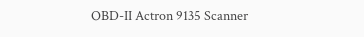OBD-II Actron 9135 Scanner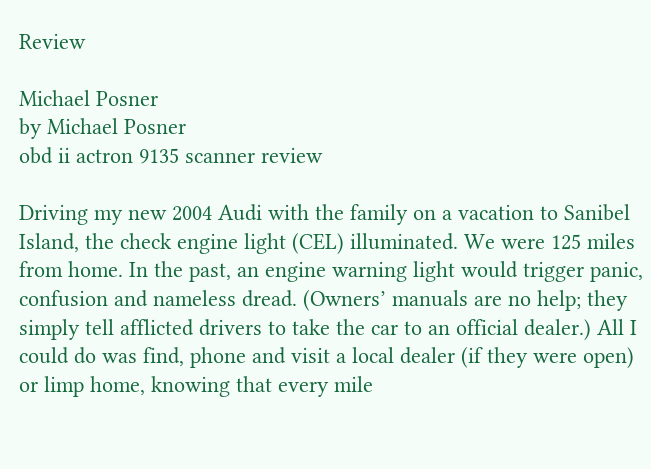Review

Michael Posner
by Michael Posner
obd ii actron 9135 scanner review

Driving my new 2004 Audi with the family on a vacation to Sanibel Island, the check engine light (CEL) illuminated. We were 125 miles from home. In the past, an engine warning light would trigger panic, confusion and nameless dread. (Owners’ manuals are no help; they simply tell afflicted drivers to take the car to an official dealer.) All I could do was find, phone and visit a local dealer (if they were open) or limp home, knowing that every mile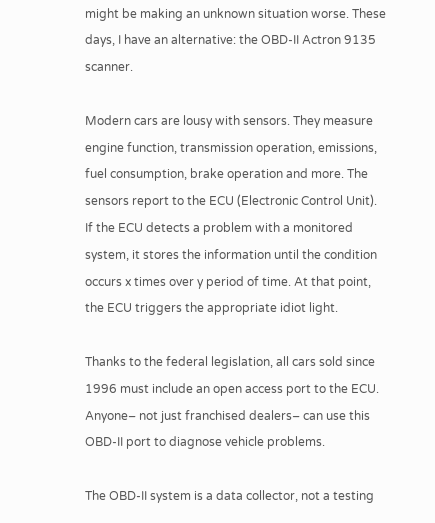might be making an unknown situation worse. These days, I have an alternative: the OBD-II Actron 9135 scanner.

Modern cars are lousy with sensors. They measure engine function, transmission operation, emissions, fuel consumption, brake operation and more. The sensors report to the ECU (Electronic Control Unit). If the ECU detects a problem with a monitored system, it stores the information until the condition occurs x times over y period of time. At that point, the ECU triggers the appropriate idiot light.

Thanks to the federal legislation, all cars sold since 1996 must include an open access port to the ECU. Anyone– not just franchised dealers– can use this OBD-II port to diagnose vehicle problems.

The OBD-II system is a data collector, not a testing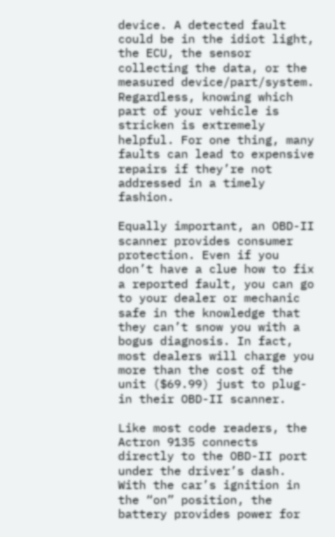device. A detected fault could be in the idiot light, the ECU, the sensor collecting the data, or the measured device/part/system. Regardless, knowing which part of your vehicle is stricken is extremely helpful. For one thing, many faults can lead to expensive repairs if they’re not addressed in a timely fashion.

Equally important, an OBD-II scanner provides consumer protection. Even if you don’t have a clue how to fix a reported fault, you can go to your dealer or mechanic safe in the knowledge that they can’t snow you with a bogus diagnosis. In fact, most dealers will charge you more than the cost of the unit ($69.99) just to plug-in their OBD-II scanner.

Like most code readers, the Actron 9135 connects directly to the OBD-II port under the driver’s dash. With the car’s ignition in the “on” position, the battery provides power for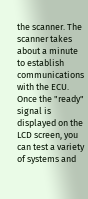the scanner. The scanner takes about a minute to establish communications with the ECU. Once the "ready" signal is displayed on the LCD screen, you can test a variety of systems and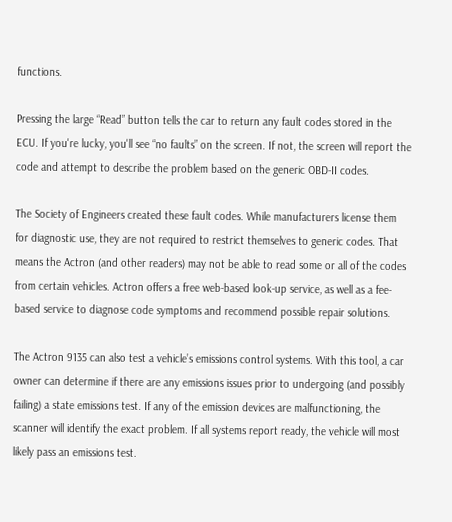functions.

Pressing the large “Read” button tells the car to return any fault codes stored in the ECU. If you're lucky, you'll see “no faults” on the screen. If not, the screen will report the code and attempt to describe the problem based on the generic OBD-II codes.

The Society of Engineers created these fault codes. While manufacturers license them for diagnostic use, they are not required to restrict themselves to generic codes. That means the Actron (and other readers) may not be able to read some or all of the codes from certain vehicles. Actron offers a free web-based look-up service, as well as a fee-based service to diagnose code symptoms and recommend possible repair solutions.

The Actron 9135 can also test a vehicle’s emissions control systems. With this tool, a car owner can determine if there are any emissions issues prior to undergoing (and possibly failing) a state emissions test. If any of the emission devices are malfunctioning, the scanner will identify the exact problem. If all systems report ready, the vehicle will most likely pass an emissions test.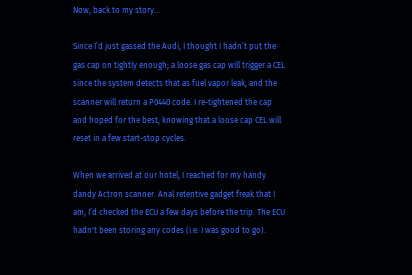Now, back to my story…

Since I’d just gassed the Audi, I thought I hadn’t put the gas cap on tightly enough; a loose gas cap will trigger a CEL since the system detects that as fuel vapor leak, and the scanner will return a P0440 code. I re-tightened the cap and hoped for the best, knowing that a loose cap CEL will reset in a few start-stop cycles.

When we arrived at our hotel, I reached for my handy dandy Actron scanner. Anal retentive gadget freak that I am, I’d checked the ECU a few days before the trip. The ECU hadn't been storing any codes (i.e. I was good to go).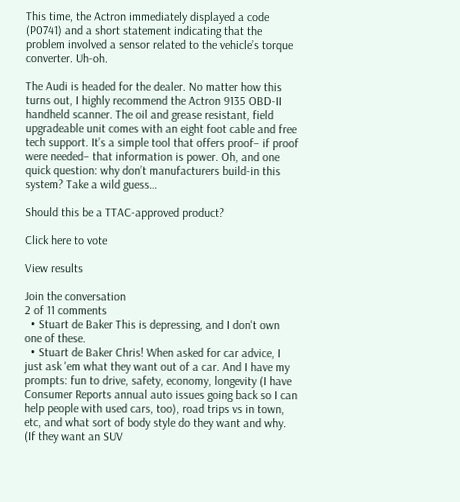This time, the Actron immediately displayed a code (P0741) and a short statement indicating that the problem involved a sensor related to the vehicle’s torque converter. Uh-oh.

The Audi is headed for the dealer. No matter how this turns out, I highly recommend the Actron 9135 OBD-II handheld scanner. The oil and grease resistant, field upgradeable unit comes with an eight foot cable and free tech support. It’s a simple tool that offers proof– if proof were needed– that information is power. Oh, and one quick question: why don’t manufacturers build-in this system? Take a wild guess…

Should this be a TTAC-approved product?

Click here to vote

View results

Join the conversation
2 of 11 comments
  • Stuart de Baker This is depressing, and I don't own one of these.
  • Stuart de Baker Chris! When asked for car advice, I just ask 'em what they want out of a car. And I have my prompts: fun to drive, safety, economy, longevity (I have Consumer Reports annual auto issues going back so I can help people with used cars, too), road trips vs in town, etc, and what sort of body style do they want and why. (If they want an SUV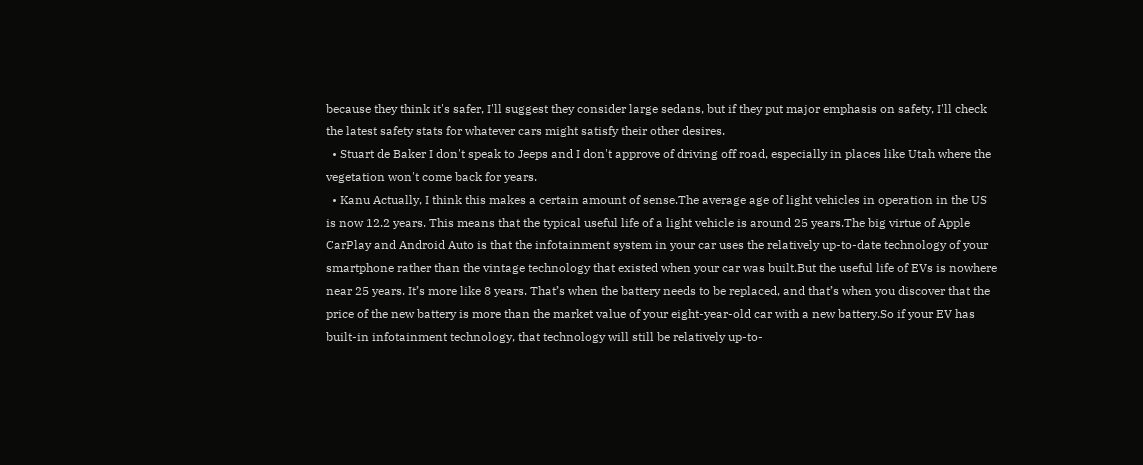because they think it's safer, I'll suggest they consider large sedans, but if they put major emphasis on safety, I'll check the latest safety stats for whatever cars might satisfy their other desires.
  • Stuart de Baker I don't speak to Jeeps and I don't approve of driving off road, especially in places like Utah where the vegetation won't come back for years.
  • Kanu Actually, I think this makes a certain amount of sense.The average age of light vehicles in operation in the US is now 12.2 years. This means that the typical useful life of a light vehicle is around 25 years.The big virtue of Apple CarPlay and Android Auto is that the infotainment system in your car uses the relatively up-to-date technology of your smartphone rather than the vintage technology that existed when your car was built.But the useful life of EVs is nowhere near 25 years. It’s more like 8 years. That’s when the battery needs to be replaced, and that’s when you discover that the price of the new battery is more than the market value of your eight-year-old car with a new battery.So if your EV has built-in infotainment technology, that technology will still be relatively up-to-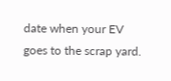date when your EV goes to the scrap yard.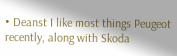• Deanst I like most things Peugeot recently, along with Skoda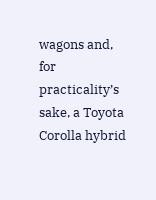wagons and, for practicality’s sake, a Toyota Corolla hybrid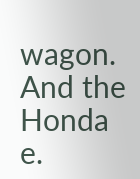wagon. And the Honda e.